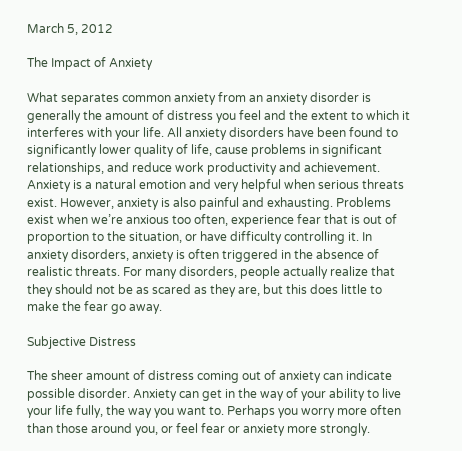March 5, 2012

The Impact of Anxiety

What separates common anxiety from an anxiety disorder is generally the amount of distress you feel and the extent to which it interferes with your life. All anxiety disorders have been found to significantly lower quality of life, cause problems in significant relationships, and reduce work productivity and achievement. Anxiety is a natural emotion and very helpful when serious threats exist. However, anxiety is also painful and exhausting. Problems exist when we’re anxious too often, experience fear that is out of proportion to the situation, or have difficulty controlling it. In anxiety disorders, anxiety is often triggered in the absence of realistic threats. For many disorders, people actually realize that they should not be as scared as they are, but this does little to make the fear go away.

Subjective Distress

The sheer amount of distress coming out of anxiety can indicate possible disorder. Anxiety can get in the way of your ability to live your life fully, the way you want to. Perhaps you worry more often than those around you, or feel fear or anxiety more strongly.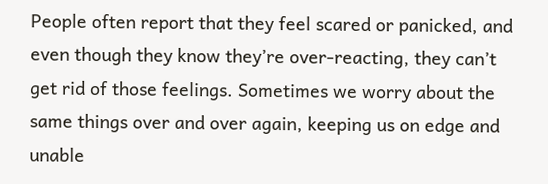People often report that they feel scared or panicked, and even though they know they’re over-reacting, they can’t get rid of those feelings. Sometimes we worry about the same things over and over again, keeping us on edge and unable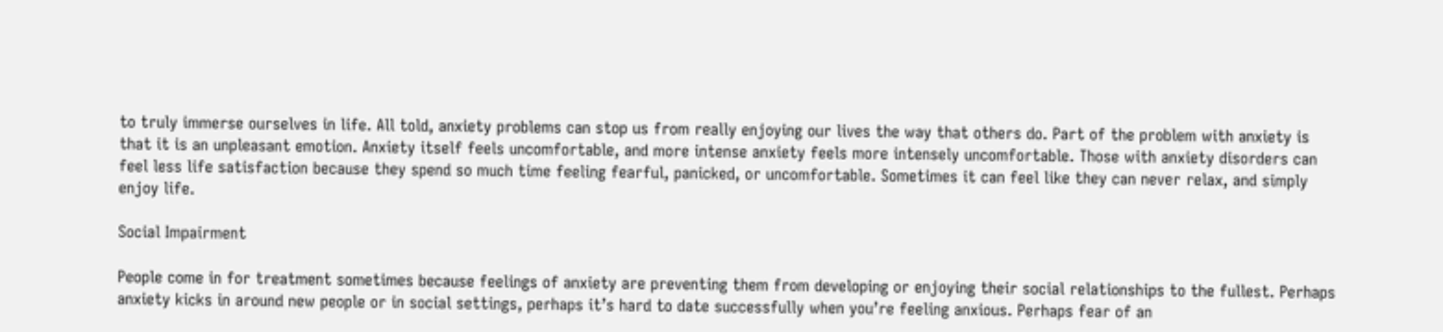to truly immerse ourselves in life. All told, anxiety problems can stop us from really enjoying our lives the way that others do. Part of the problem with anxiety is that it is an unpleasant emotion. Anxiety itself feels uncomfortable, and more intense anxiety feels more intensely uncomfortable. Those with anxiety disorders can feel less life satisfaction because they spend so much time feeling fearful, panicked, or uncomfortable. Sometimes it can feel like they can never relax, and simply enjoy life.

Social Impairment

People come in for treatment sometimes because feelings of anxiety are preventing them from developing or enjoying their social relationships to the fullest. Perhaps anxiety kicks in around new people or in social settings, perhaps it’s hard to date successfully when you’re feeling anxious. Perhaps fear of an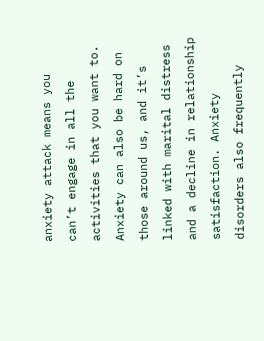anxiety attack means you can’t engage in all the activities that you want to. Anxiety can also be hard on those around us, and it’s linked with marital distress and a decline in relationship satisfaction. Anxiety disorders also frequently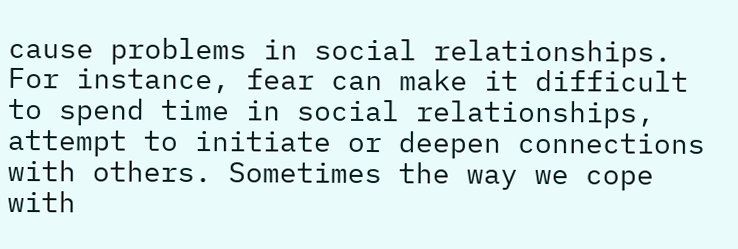cause problems in social relationships. For instance, fear can make it difficult to spend time in social relationships, attempt to initiate or deepen connections with others. Sometimes the way we cope with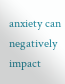anxiety can negatively impact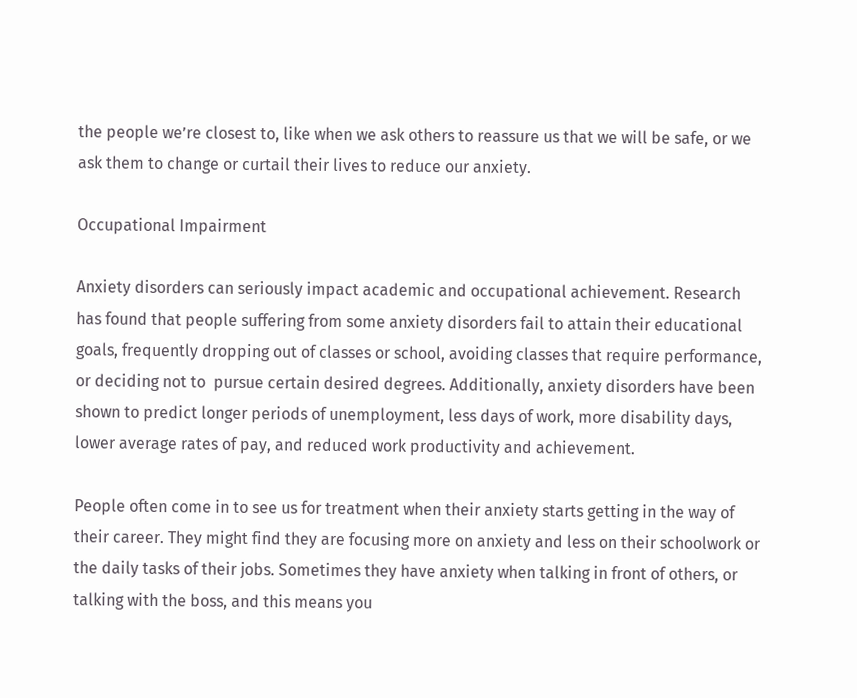the people we’re closest to, like when we ask others to reassure us that we will be safe, or we ask them to change or curtail their lives to reduce our anxiety.

Occupational Impairment

Anxiety disorders can seriously impact academic and occupational achievement. Research has found that people suffering from some anxiety disorders fail to attain their educational goals, frequently dropping out of classes or school, avoiding classes that require performance, or deciding not to  pursue certain desired degrees. Additionally, anxiety disorders have been shown to predict longer periods of unemployment, less days of work, more disability days, lower average rates of pay, and reduced work productivity and achievement.

People often come in to see us for treatment when their anxiety starts getting in the way of their career. They might find they are focusing more on anxiety and less on their schoolwork or the daily tasks of their jobs. Sometimes they have anxiety when talking in front of others, or talking with the boss, and this means you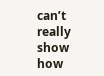can’t really show how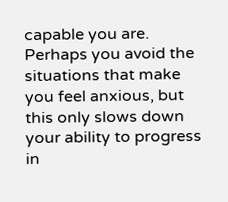capable you are. Perhaps you avoid the situations that make you feel anxious, but this only slows down your ability to progress in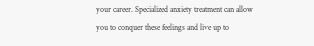your career. Specialized anxiety treatment can allow you to conquer these feelings and live up to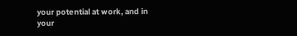your potential at work, and in your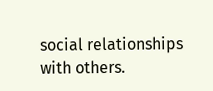social relationships with others.